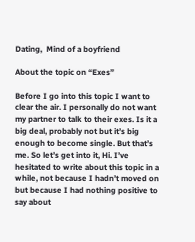Dating,  Mind of a boyfriend

About the topic on “Exes”

Before I go into this topic I want to clear the air. I personally do not want my partner to talk to their exes. Is it a big deal, probably not but it’s big enough to become single. But that’s me. So let’s get into it, Hi. I’ve hesitated to write about this topic in a while, not because I hadn’t moved on but because I had nothing positive to say about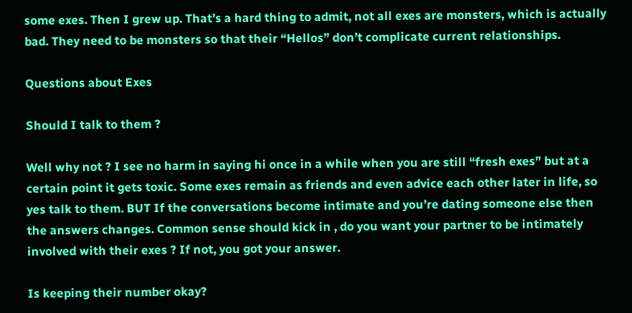some exes. Then I grew up. That’s a hard thing to admit, not all exes are monsters, which is actually bad. They need to be monsters so that their “Hellos” don’t complicate current relationships.

Questions about Exes

Should I talk to them ?

Well why not ? I see no harm in saying hi once in a while when you are still “fresh exes” but at a certain point it gets toxic. Some exes remain as friends and even advice each other later in life, so yes talk to them. BUT If the conversations become intimate and you’re dating someone else then the answers changes. Common sense should kick in , do you want your partner to be intimately involved with their exes ? If not, you got your answer.

Is keeping their number okay?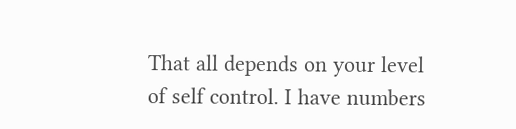That all depends on your level of self control. I have numbers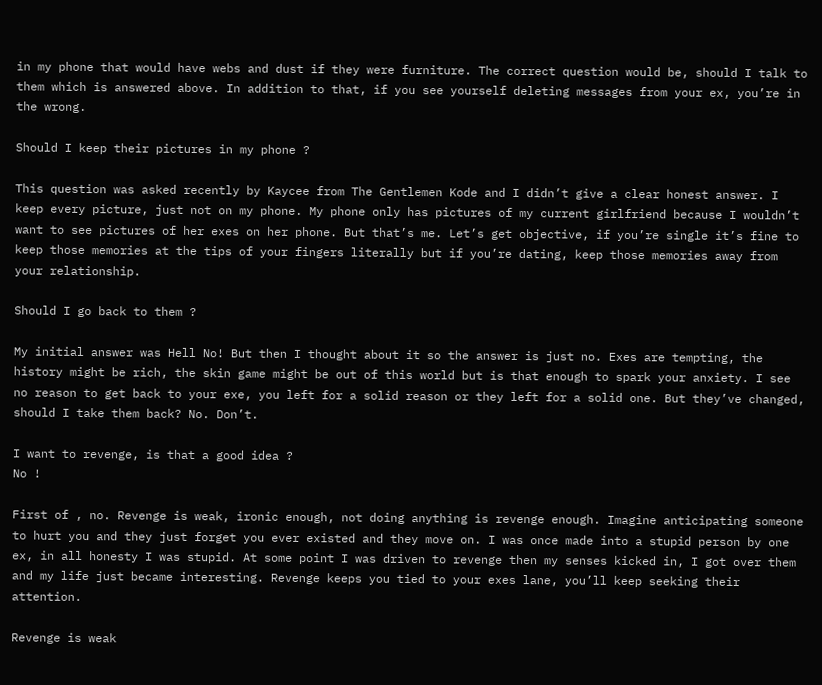in my phone that would have webs and dust if they were furniture. The correct question would be, should I talk to them which is answered above. In addition to that, if you see yourself deleting messages from your ex, you’re in the wrong.

Should I keep their pictures in my phone ?

This question was asked recently by Kaycee from The Gentlemen Kode and I didn’t give a clear honest answer. I keep every picture, just not on my phone. My phone only has pictures of my current girlfriend because I wouldn’t want to see pictures of her exes on her phone. But that’s me. Let’s get objective, if you’re single it’s fine to keep those memories at the tips of your fingers literally but if you’re dating, keep those memories away from your relationship.

Should I go back to them ?

My initial answer was Hell No! But then I thought about it so the answer is just no. Exes are tempting, the history might be rich, the skin game might be out of this world but is that enough to spark your anxiety. I see no reason to get back to your exe, you left for a solid reason or they left for a solid one. But they’ve changed, should I take them back? No. Don’t.

I want to revenge, is that a good idea ?
No !

First of , no. Revenge is weak, ironic enough, not doing anything is revenge enough. Imagine anticipating someone to hurt you and they just forget you ever existed and they move on. I was once made into a stupid person by one ex, in all honesty I was stupid. At some point I was driven to revenge then my senses kicked in, I got over them and my life just became interesting. Revenge keeps you tied to your exes lane, you’ll keep seeking their attention.

Revenge is weak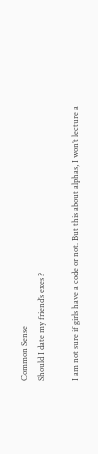Common Sense
Should I date my friend’s exes ?

I am not sure if girls have a code or not. But this about alphas, I won’t lecture a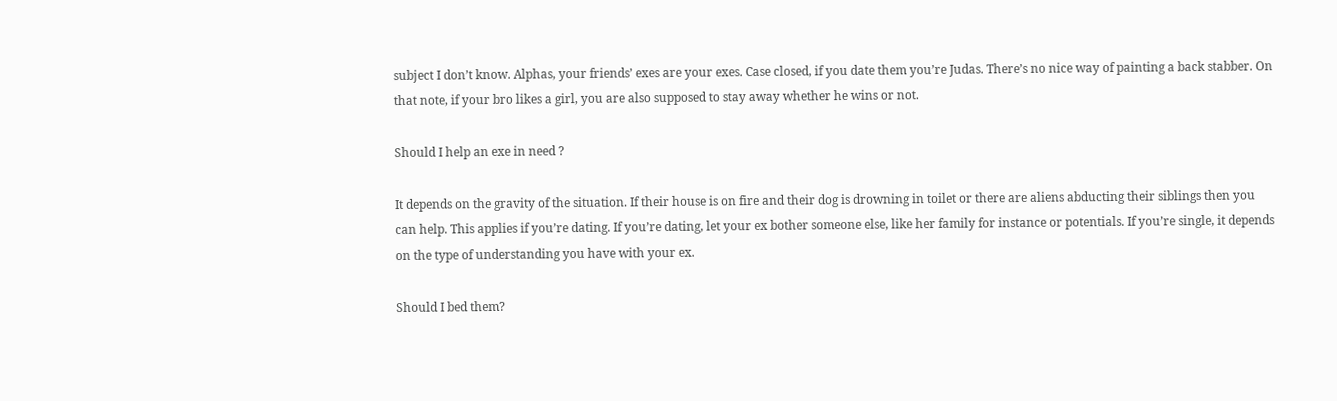subject I don’t know. Alphas, your friends’ exes are your exes. Case closed, if you date them you’re Judas. There’s no nice way of painting a back stabber. On that note, if your bro likes a girl, you are also supposed to stay away whether he wins or not.

Should I help an exe in need ?

It depends on the gravity of the situation. If their house is on fire and their dog is drowning in toilet or there are aliens abducting their siblings then you can help. This applies if you’re dating. If you’re dating, let your ex bother someone else, like her family for instance or potentials. If you’re single, it depends on the type of understanding you have with your ex.

Should I bed them?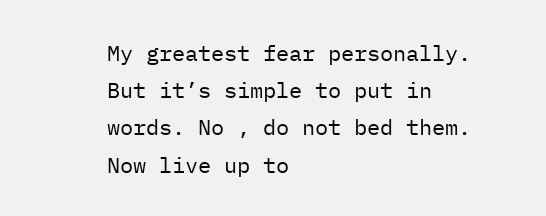My greatest fear personally. But it’s simple to put in words. No , do not bed them. Now live up to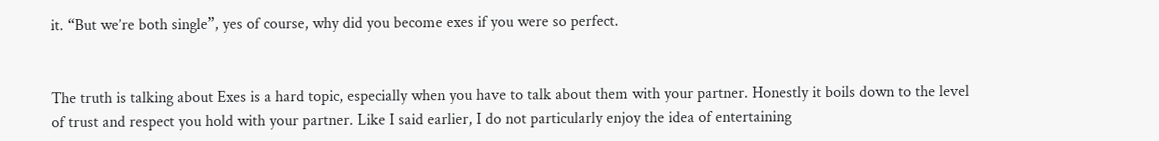it. “But we’re both single”, yes of course, why did you become exes if you were so perfect.


The truth is talking about Exes is a hard topic, especially when you have to talk about them with your partner. Honestly it boils down to the level of trust and respect you hold with your partner. Like I said earlier, I do not particularly enjoy the idea of entertaining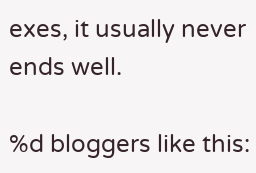exes, it usually never ends well.

%d bloggers like this: